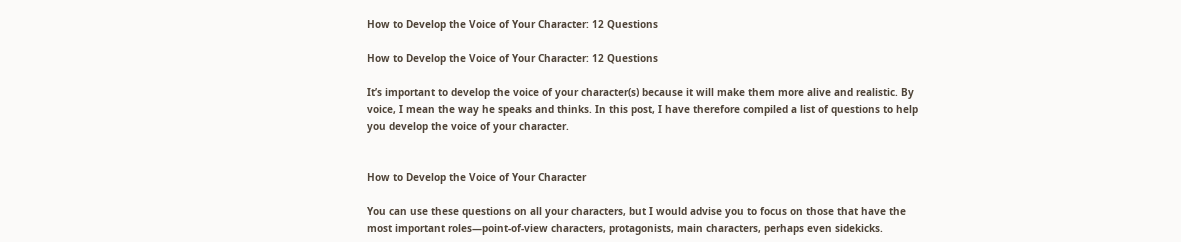How to Develop the Voice of Your Character: 12 Questions

How to Develop the Voice of Your Character: 12 Questions

It’s important to develop the voice of your character(s) because it will make them more alive and realistic. By voice, I mean the way he speaks and thinks. In this post, I have therefore compiled a list of questions to help you develop the voice of your character.


How to Develop the Voice of Your Character

You can use these questions on all your characters, but I would advise you to focus on those that have the most important roles—point-of-view characters, protagonists, main characters, perhaps even sidekicks.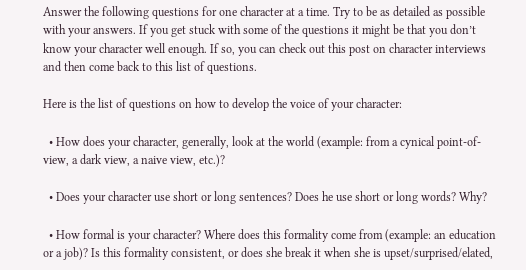Answer the following questions for one character at a time. Try to be as detailed as possible with your answers. If you get stuck with some of the questions it might be that you don’t know your character well enough. If so, you can check out this post on character interviews and then come back to this list of questions.

Here is the list of questions on how to develop the voice of your character:

  • How does your character, generally, look at the world (example: from a cynical point-of-view, a dark view, a naive view, etc.)?

  • Does your character use short or long sentences? Does he use short or long words? Why?

  • How formal is your character? Where does this formality come from (example: an education or a job)? Is this formality consistent, or does she break it when she is upset/surprised/elated,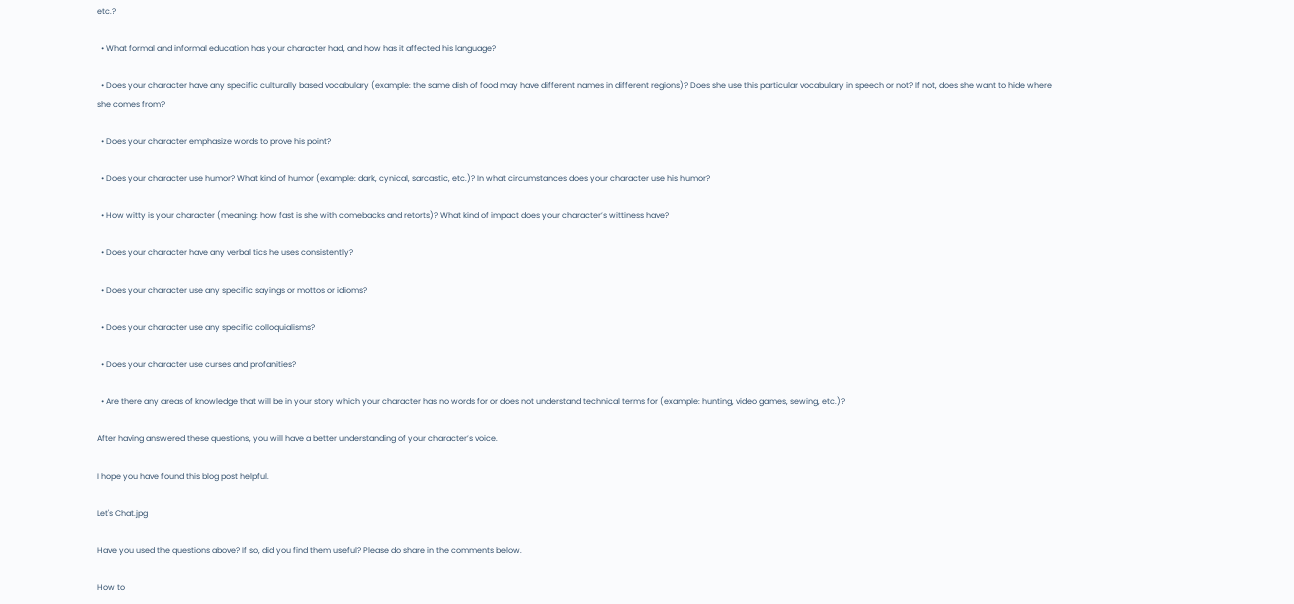etc.?

  • What formal and informal education has your character had, and how has it affected his language?

  • Does your character have any specific culturally based vocabulary (example: the same dish of food may have different names in different regions)? Does she use this particular vocabulary in speech or not? If not, does she want to hide where she comes from?

  • Does your character emphasize words to prove his point?

  • Does your character use humor? What kind of humor (example: dark, cynical, sarcastic, etc.)? In what circumstances does your character use his humor?

  • How witty is your character (meaning: how fast is she with comebacks and retorts)? What kind of impact does your character’s wittiness have?

  • Does your character have any verbal tics he uses consistently?

  • Does your character use any specific sayings or mottos or idioms?

  • Does your character use any specific colloquialisms?

  • Does your character use curses and profanities?

  • Are there any areas of knowledge that will be in your story which your character has no words for or does not understand technical terms for (example: hunting, video games, sewing, etc.)?

After having answered these questions, you will have a better understanding of your character’s voice.

I hope you have found this blog post helpful.

Let's Chat.jpg

Have you used the questions above? If so, did you find them useful? Please do share in the comments below.

How to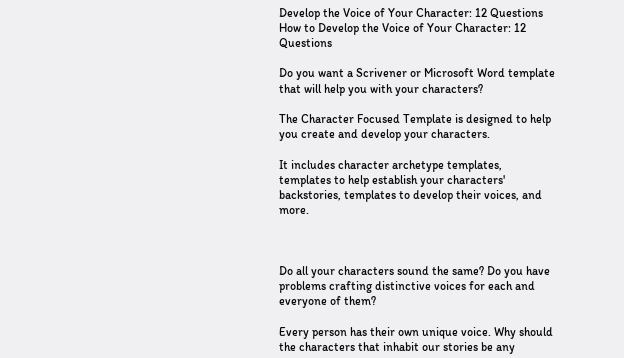Develop the Voice of Your Character: 12 Questions
How to Develop the Voice of Your Character: 12 Questions

Do you want a Scrivener or Microsoft Word template that will help you with your characters?

The Character Focused Template is designed to help you create and develop your characters.

It includes character archetype templates, templates to help establish your characters' backstories, templates to develop their voices, and more.



Do all your characters sound the same? Do you have problems crafting distinctive voices for each and everyone of them?

Every person has their own unique voice. Why should the characters that inhabit our stories be any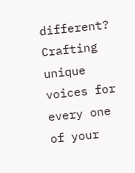different? Crafting unique voices for every one of your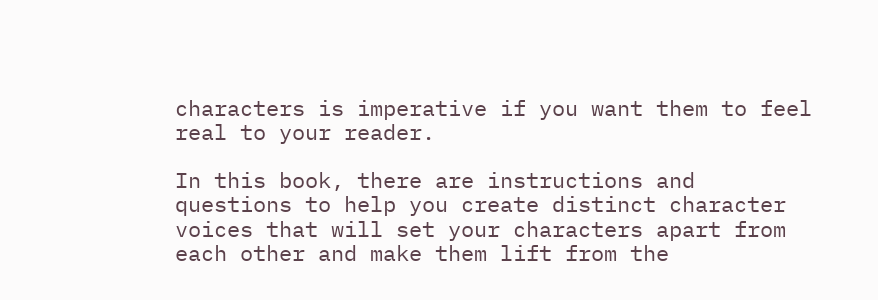characters is imperative if you want them to feel real to your reader.

In this book, there are instructions and questions to help you create distinct character voices that will set your characters apart from each other and make them lift from the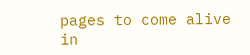pages to come alive in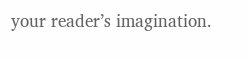your reader’s imagination.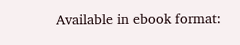Available in ebook format: